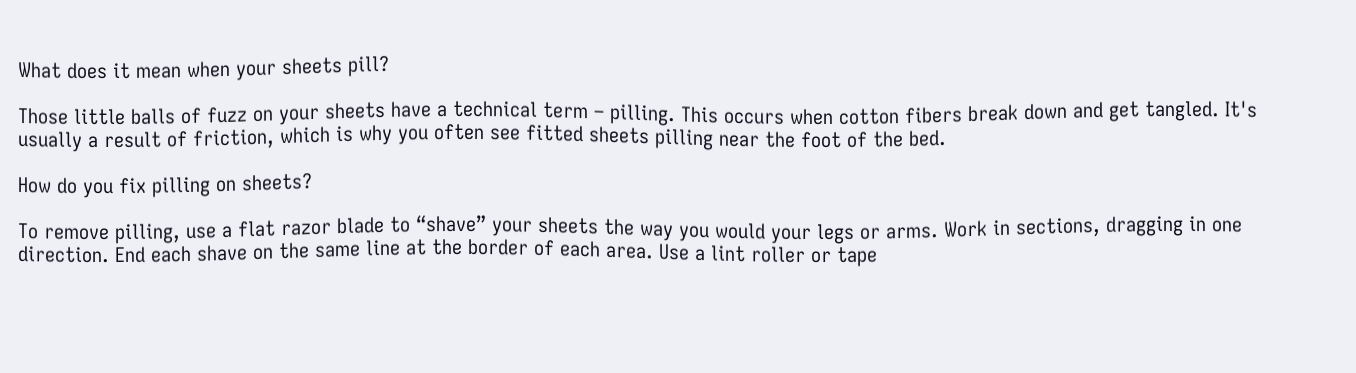What does it mean when your sheets pill?

Those little balls of fuzz on your sheets have a technical term – pilling. This occurs when cotton fibers break down and get tangled. It's usually a result of friction, which is why you often see fitted sheets pilling near the foot of the bed.

How do you fix pilling on sheets?

To remove pilling, use a flat razor blade to “shave” your sheets the way you would your legs or arms. Work in sections, dragging in one direction. End each shave on the same line at the border of each area. Use a lint roller or tape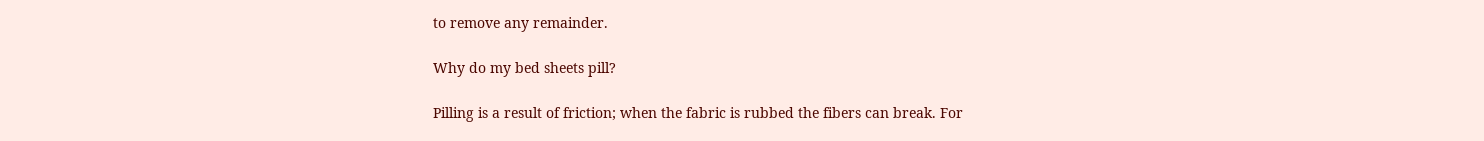to remove any remainder.

Why do my bed sheets pill?

Pilling is a result of friction; when the fabric is rubbed the fibers can break. For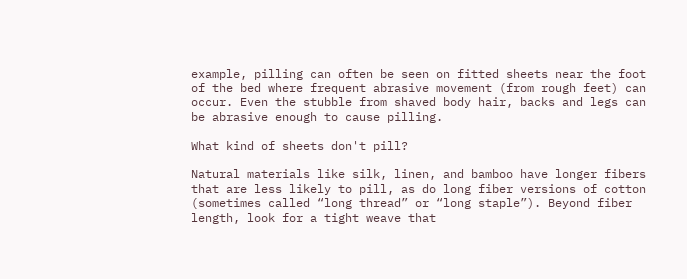example, pilling can often be seen on fitted sheets near the foot of the bed where frequent abrasive movement (from rough feet) can occur. Even the stubble from shaved body hair, backs and legs can be abrasive enough to cause pilling.

What kind of sheets don't pill?

Natural materials like silk, linen, and bamboo have longer fibers that are less likely to pill, as do long fiber versions of cotton (sometimes called “long thread” or “long staple”). Beyond fiber length, look for a tight weave that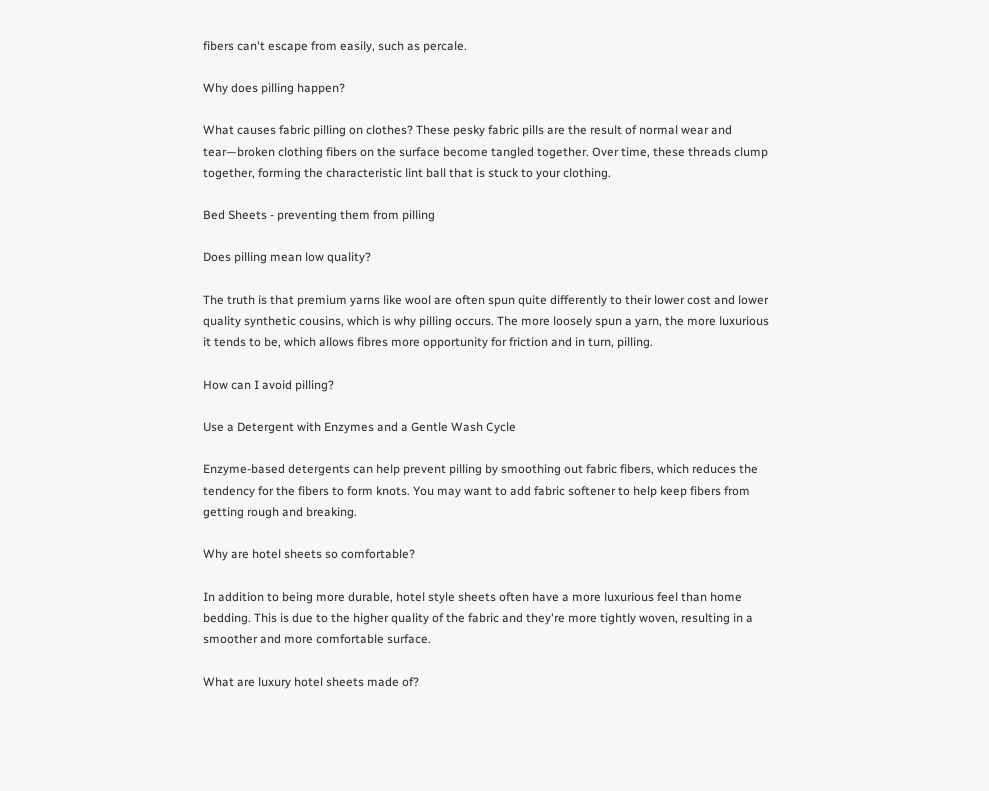fibers can't escape from easily, such as percale.

Why does pilling happen?

What causes fabric pilling on clothes? These pesky fabric pills are the result of normal wear and tear—broken clothing fibers on the surface become tangled together. Over time, these threads clump together, forming the characteristic lint ball that is stuck to your clothing.

Bed Sheets - preventing them from pilling

Does pilling mean low quality?

The truth is that premium yarns like wool are often spun quite differently to their lower cost and lower quality synthetic cousins, which is why pilling occurs. The more loosely spun a yarn, the more luxurious it tends to be, which allows fibres more opportunity for friction and in turn, pilling.

How can I avoid pilling?

Use a Detergent with Enzymes and a Gentle Wash Cycle

Enzyme-based detergents can help prevent pilling by smoothing out fabric fibers, which reduces the tendency for the fibers to form knots. You may want to add fabric softener to help keep fibers from getting rough and breaking.

Why are hotel sheets so comfortable?

In addition to being more durable, hotel style sheets often have a more luxurious feel than home bedding. This is due to the higher quality of the fabric and they're more tightly woven, resulting in a smoother and more comfortable surface.

What are luxury hotel sheets made of?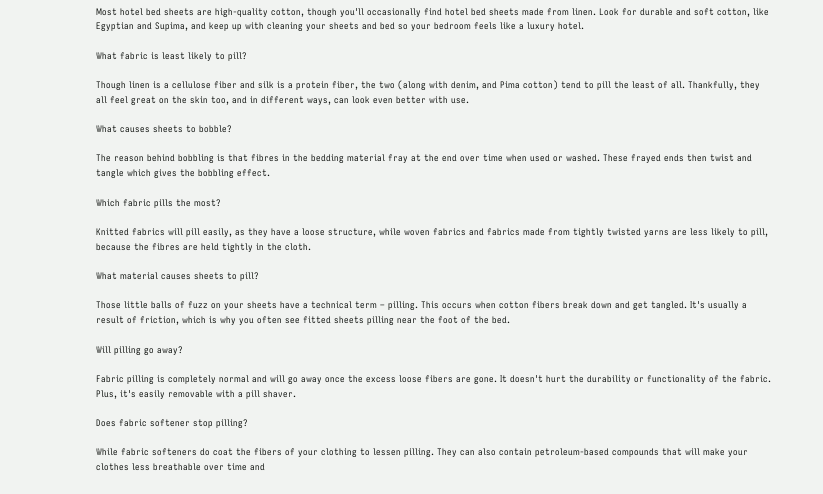Most hotel bed sheets are high-quality cotton, though you'll occasionally find hotel bed sheets made from linen. Look for durable and soft cotton, like Egyptian and Supima, and keep up with cleaning your sheets and bed so your bedroom feels like a luxury hotel.

What fabric is least likely to pill?

Though linen is a cellulose fiber and silk is a protein fiber, the two (along with denim, and Pima cotton) tend to pill the least of all. Thankfully, they all feel great on the skin too, and in different ways, can look even better with use.

What causes sheets to bobble?

The reason behind bobbling is that fibres in the bedding material fray at the end over time when used or washed. These frayed ends then twist and tangle which gives the bobbling effect.

Which fabric pills the most?

Knitted fabrics will pill easily, as they have a loose structure, while woven fabrics and fabrics made from tightly twisted yarns are less likely to pill, because the fibres are held tightly in the cloth.

What material causes sheets to pill?

Those little balls of fuzz on your sheets have a technical term – pilling. This occurs when cotton fibers break down and get tangled. It's usually a result of friction, which is why you often see fitted sheets pilling near the foot of the bed.

Will pilling go away?

Fabric pilling is completely normal and will go away once the excess loose fibers are gone. It doesn't hurt the durability or functionality of the fabric. Plus, it's easily removable with a pill shaver.

Does fabric softener stop pilling?

While fabric softeners do coat the fibers of your clothing to lessen pilling. They can also contain petroleum-based compounds that will make your clothes less breathable over time and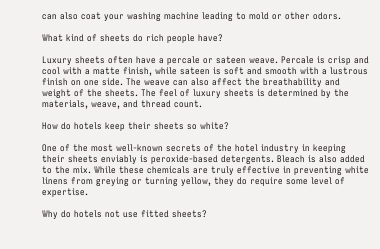can also coat your washing machine leading to mold or other odors.

What kind of sheets do rich people have?

Luxury sheets often have a percale or sateen weave. Percale is crisp and cool with a matte finish, while sateen is soft and smooth with a lustrous finish on one side. The weave can also affect the breathability and weight of the sheets. The feel of luxury sheets is determined by the materials, weave, and thread count.

How do hotels keep their sheets so white?

One of the most well-known secrets of the hotel industry in keeping their sheets enviably is peroxide-based detergents. Bleach is also added to the mix. While these chemicals are truly effective in preventing white linens from greying or turning yellow, they do require some level of expertise.

Why do hotels not use fitted sheets?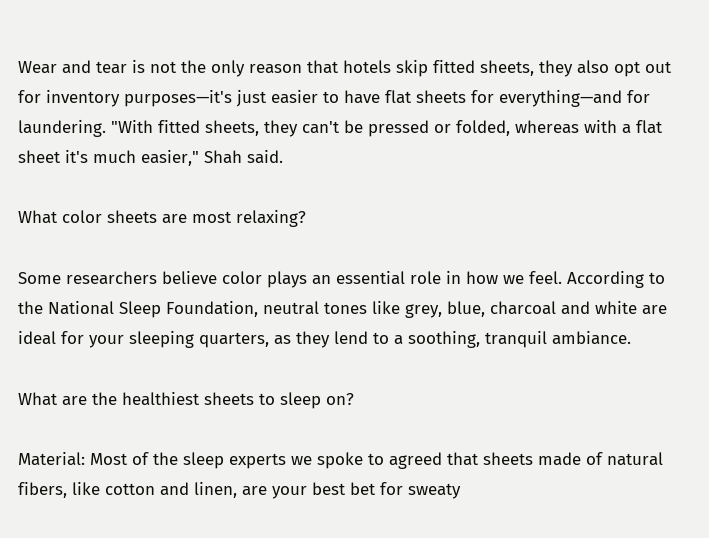Wear and tear is not the only reason that hotels skip fitted sheets, they also opt out for inventory purposes—it's just easier to have flat sheets for everything—and for laundering. "With fitted sheets, they can't be pressed or folded, whereas with a flat sheet it's much easier," Shah said.

What color sheets are most relaxing?

Some researchers believe color plays an essential role in how we feel. According to the National Sleep Foundation, neutral tones like grey, blue, charcoal and white are ideal for your sleeping quarters, as they lend to a soothing, tranquil ambiance.

What are the healthiest sheets to sleep on?

Material: Most of the sleep experts we spoke to agreed that sheets made of natural fibers, like cotton and linen, are your best bet for sweaty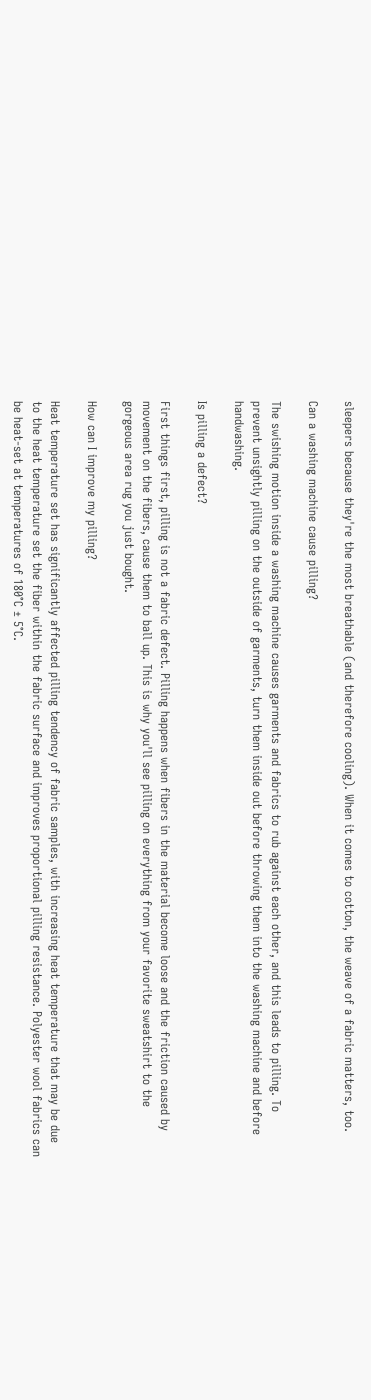sleepers because they're the most breathable (and therefore cooling). When it comes to cotton, the weave of a fabric matters, too.

Can a washing machine cause pilling?

The swishing motion inside a washing machine causes garments and fabrics to rub against each other, and this leads to pilling. To prevent unsightly pilling on the outside of garments, turn them inside out before throwing them into the washing machine and before handwashing.

Is pilling a defect?

First things first, pilling is not a fabric defect. Pilling happens when fibers in the material become loose and the friction caused by movement on the fibers, cause them to ball up. This is why you'll see pilling on everything from your favorite sweatshirt to the gorgeous area rug you just bought.

How can I improve my pilling?

Heat temperature set has significantly affected pilling tendency of fabric samples, with increasing heat temperature that may be due to the heat temperature set the fiber within the fabric surface and improves proportional pilling resistance. Polyester wool fabrics can be heat-set at temperatures of 180°C ± 5°C.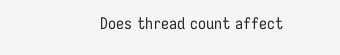Does thread count affect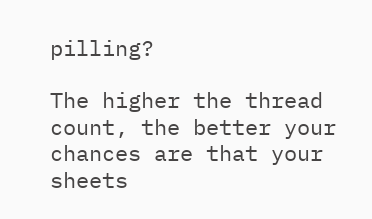pilling?

The higher the thread count, the better your chances are that your sheets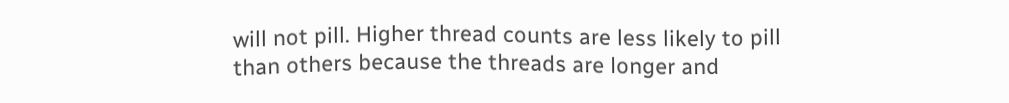will not pill. Higher thread counts are less likely to pill than others because the threads are longer and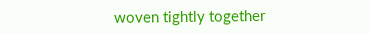woven tightly together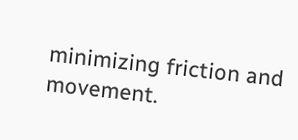minimizing friction and movement.